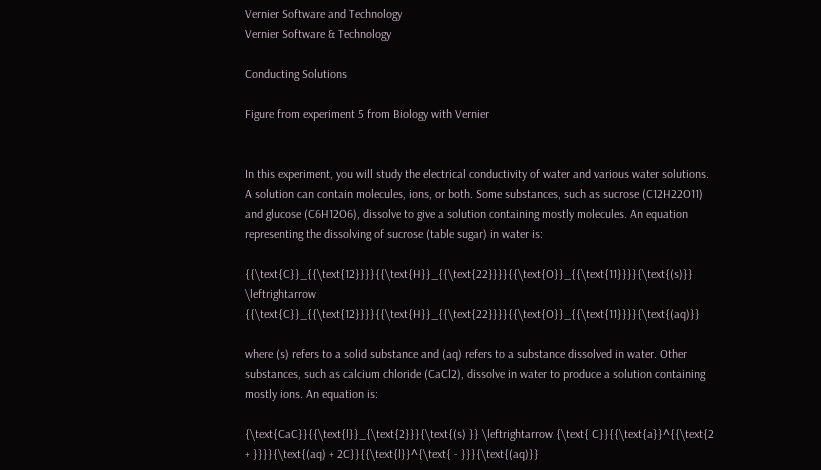Vernier Software and Technology
Vernier Software & Technology

Conducting Solutions

Figure from experiment 5 from Biology with Vernier


In this experiment, you will study the electrical conductivity of water and various water solutions. A solution can contain molecules, ions, or both. Some substances, such as sucrose (C12H22O11) and glucose (C6H12O6), dissolve to give a solution containing mostly molecules. An equation representing the dissolving of sucrose (table sugar) in water is:

{{\text{C}}_{{\text{12}}}}{{\text{H}}_{{\text{22}}}}{{\text{O}}_{{\text{11}}}}{\text{(s)}} \leftrightarrow {{\text{C}}_{{\text{12}}}}{{\text{H}}_{{\text{22}}}}{{\text{O}}_{{\text{11}}}}{\text{(aq)}}

where (s) refers to a solid substance and (aq) refers to a substance dissolved in water. Other substances, such as calcium chloride (CaCl2), dissolve in water to produce a solution containing mostly ions. An equation is:

{\text{CaC}}{{\text{l}}_{\text{2}}}{\text{(s) }} \leftrightarrow {\text{ C}}{{\text{a}}^{{\text{2 + }}}}{\text{(aq) + 2C}}{{\text{l}}^{\text{ - }}}{\text{(aq)}}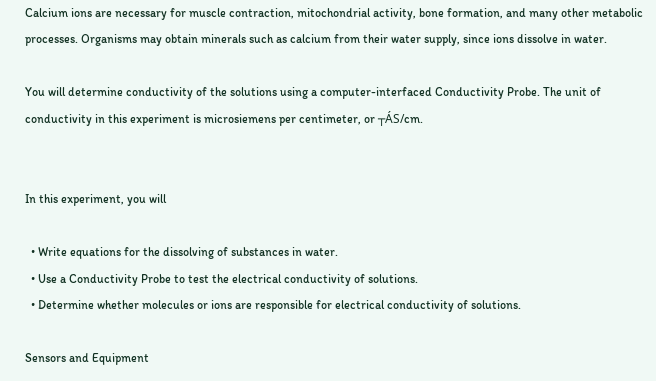Calcium ions are necessary for muscle contraction, mitochondrial activity, bone formation, and many other metabolic processes. Organisms may obtain minerals such as calcium from their water supply, since ions dissolve in water.

You will determine conductivity of the solutions using a computer-interfaced Conductivity Probe. The unit of conductivity in this experiment is microsiemens per centimeter, or ┬ÁS/cm.


In this experiment, you will

  • Write equations for the dissolving of substances in water.
  • Use a Conductivity Probe to test the electrical conductivity of solutions.
  • Determine whether molecules or ions are responsible for electrical conductivity of solutions.

Sensors and Equipment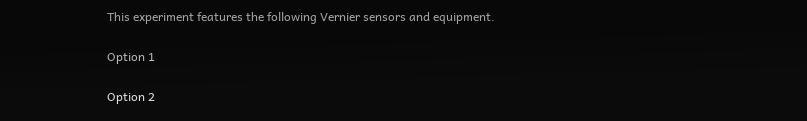This experiment features the following Vernier sensors and equipment.

Option 1

Option 2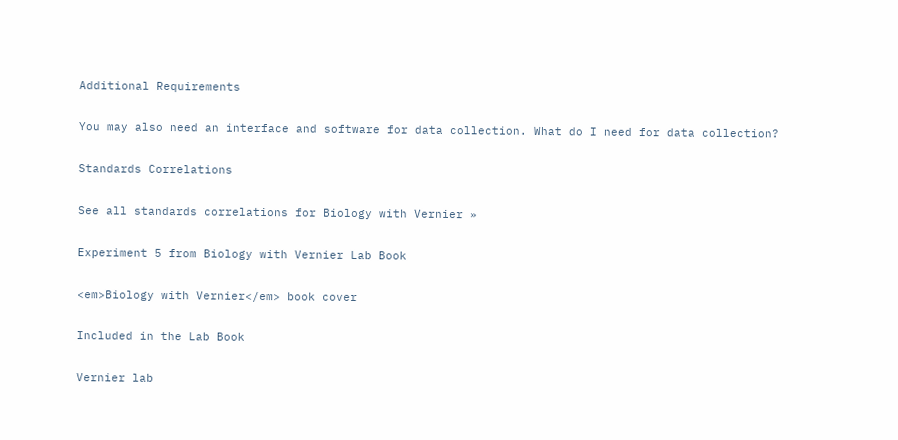Additional Requirements

You may also need an interface and software for data collection. What do I need for data collection?

Standards Correlations

See all standards correlations for Biology with Vernier »

Experiment 5 from Biology with Vernier Lab Book

<em>Biology with Vernier</em> book cover

Included in the Lab Book

Vernier lab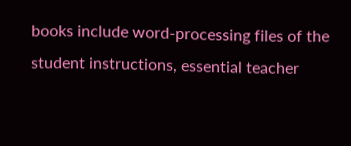books include word-processing files of the student instructions, essential teacher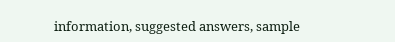information, suggested answers, sample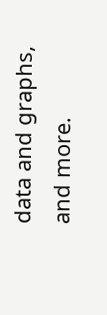data and graphs, and more.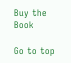Buy the Book

Go to top